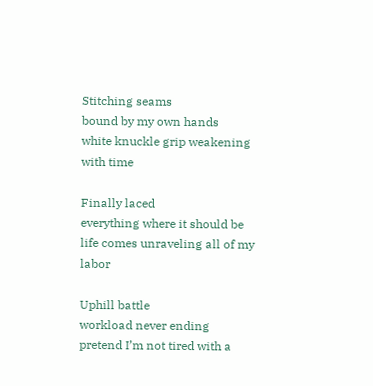Stitching seams
bound by my own hands
white knuckle grip weakening with time

Finally laced
everything where it should be
life comes unraveling all of my labor

Uphill battle
workload never ending
pretend I’m not tired with a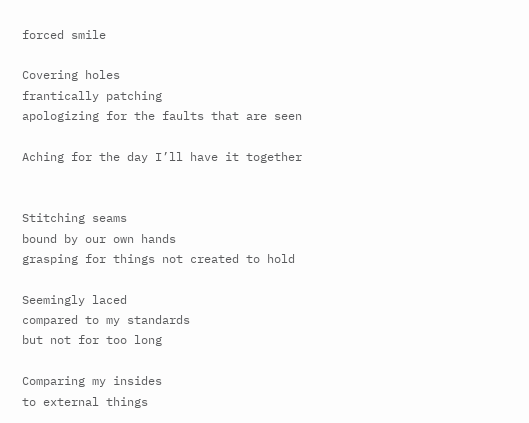forced smile

Covering holes
frantically patching
apologizing for the faults that are seen

Aching for the day I’ll have it together


Stitching seams
bound by our own hands
grasping for things not created to hold

Seemingly laced
compared to my standards
but not for too long

Comparing my insides
to external things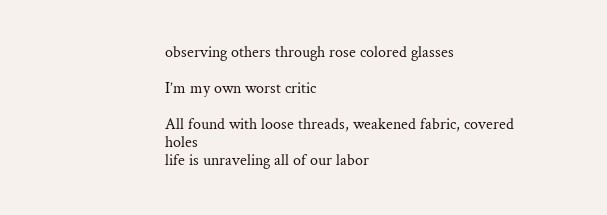observing others through rose colored glasses

I’m my own worst critic

All found with loose threads, weakened fabric, covered holes
life is unraveling all of our labor